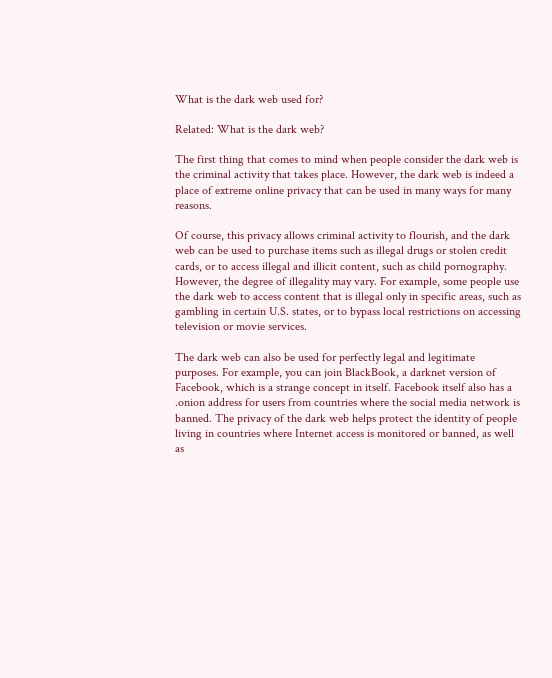What is the dark web used for?

Related: What is the dark web?

The first thing that comes to mind when people consider the dark web is the criminal activity that takes place. However, the dark web is indeed a place of extreme online privacy that can be used in many ways for many reasons.

Of course, this privacy allows criminal activity to flourish, and the dark web can be used to purchase items such as illegal drugs or stolen credit cards, or to access illegal and illicit content, such as child pornography. However, the degree of illegality may vary. For example, some people use the dark web to access content that is illegal only in specific areas, such as gambling in certain U.S. states, or to bypass local restrictions on accessing television or movie services.

The dark web can also be used for perfectly legal and legitimate purposes. For example, you can join BlackBook, a darknet version of Facebook, which is a strange concept in itself. Facebook itself also has a .onion address for users from countries where the social media network is banned. The privacy of the dark web helps protect the identity of people living in countries where Internet access is monitored or banned, as well as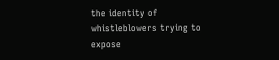the identity of whistleblowers trying to expose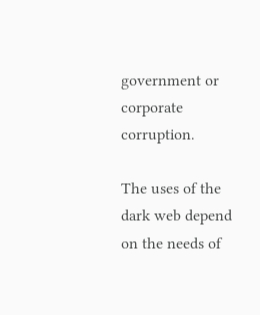government or corporate corruption.

The uses of the dark web depend on the needs of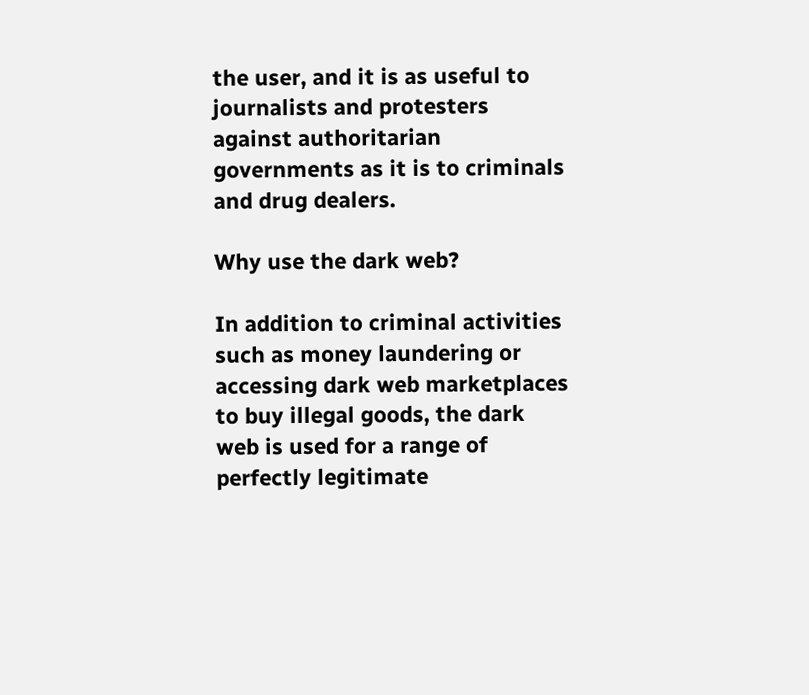the user, and it is as useful to journalists and protesters against authoritarian governments as it is to criminals and drug dealers.

Why use the dark web?

In addition to criminal activities such as money laundering or accessing dark web marketplaces to buy illegal goods, the dark web is used for a range of perfectly legitimate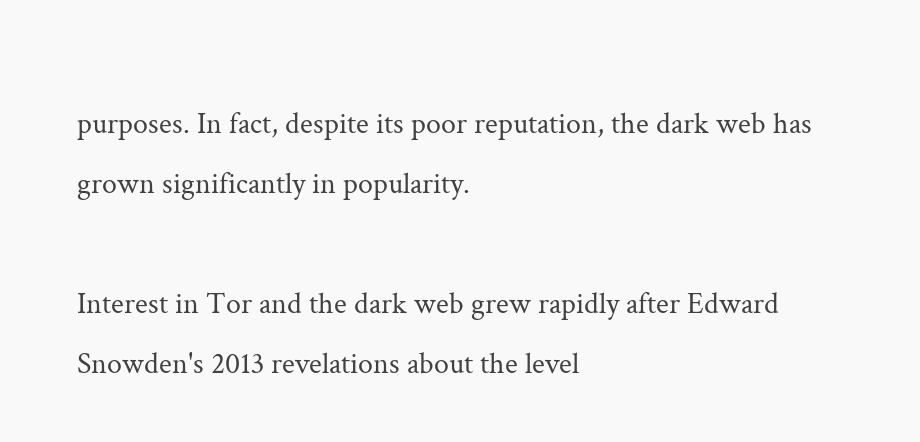purposes. In fact, despite its poor reputation, the dark web has grown significantly in popularity.

Interest in Tor and the dark web grew rapidly after Edward Snowden's 2013 revelations about the level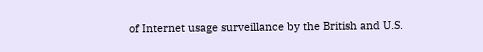of Internet usage surveillance by the British and U.S.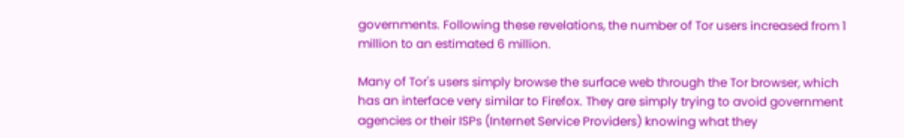governments. Following these revelations, the number of Tor users increased from 1 million to an estimated 6 million.

Many of Tor's users simply browse the surface web through the Tor browser, which has an interface very similar to Firefox. They are simply trying to avoid government agencies or their ISPs (Internet Service Providers) knowing what they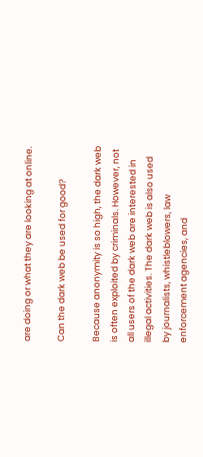are doing or what they are looking at online.

Can the dark web be used for good?

Because anonymity is so high, the dark web is often exploited by criminals. However, not all users of the dark web are interested in illegal activities. The dark web is also used by journalists, whistleblowers, law enforcement agencies, and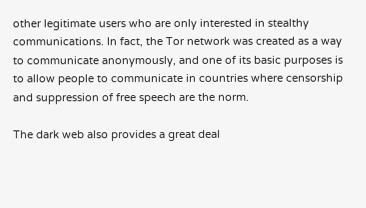other legitimate users who are only interested in stealthy communications. In fact, the Tor network was created as a way to communicate anonymously, and one of its basic purposes is to allow people to communicate in countries where censorship and suppression of free speech are the norm.

The dark web also provides a great deal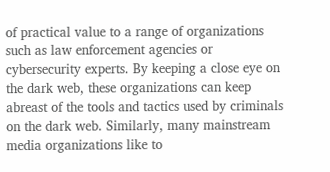of practical value to a range of organizations such as law enforcement agencies or cybersecurity experts. By keeping a close eye on the dark web, these organizations can keep abreast of the tools and tactics used by criminals on the dark web. Similarly, many mainstream media organizations like to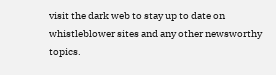visit the dark web to stay up to date on whistleblower sites and any other newsworthy topics.